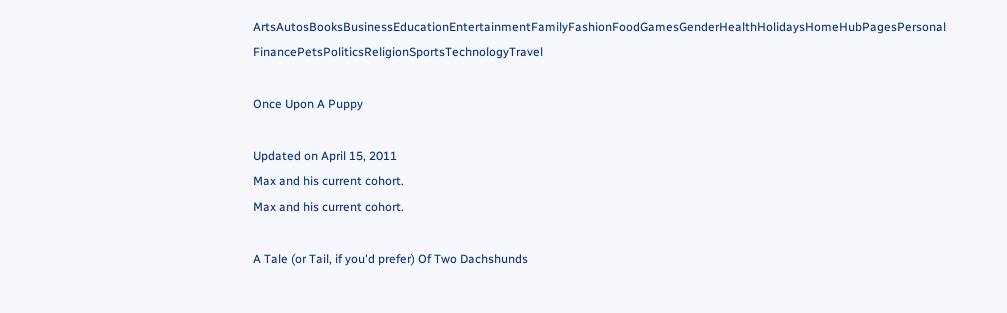ArtsAutosBooksBusinessEducationEntertainmentFamilyFashionFoodGamesGenderHealthHolidaysHomeHubPagesPersonal FinancePetsPoliticsReligionSportsTechnologyTravel

Once Upon A Puppy

Updated on April 15, 2011
Max and his current cohort.
Max and his current cohort.

A Tale (or Tail, if you'd prefer) Of Two Dachshunds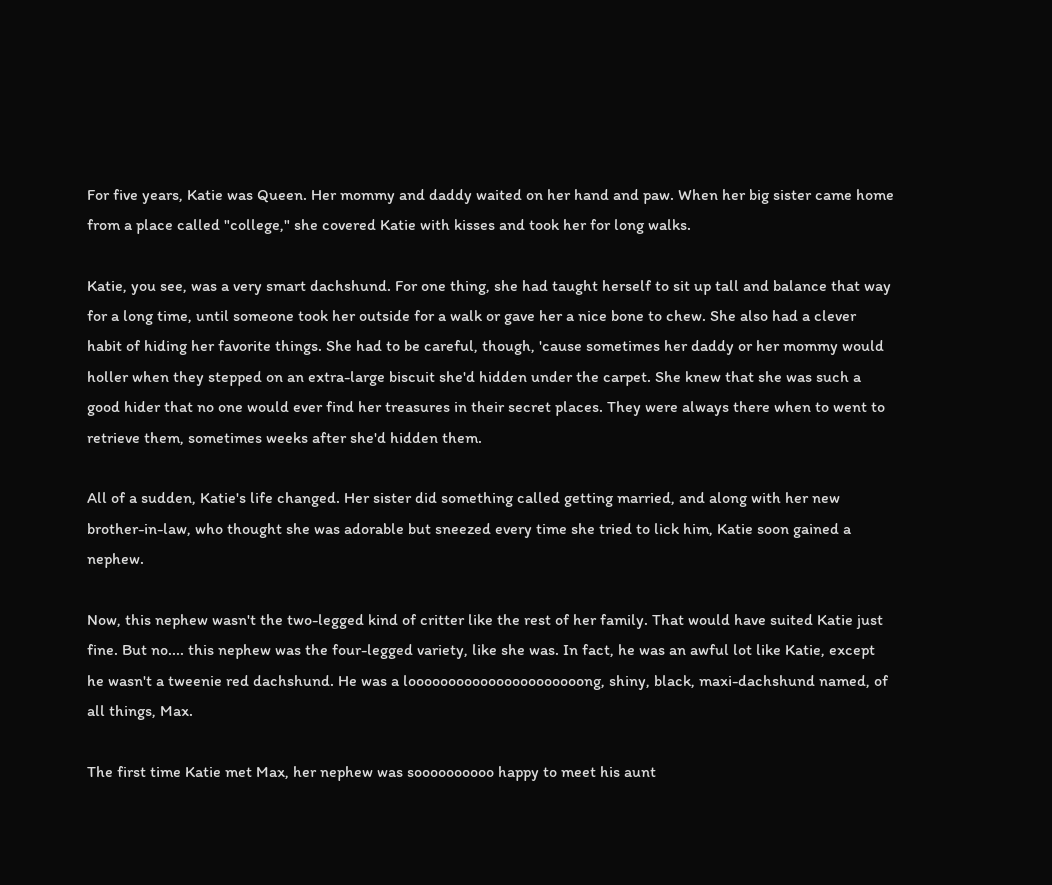For five years, Katie was Queen. Her mommy and daddy waited on her hand and paw. When her big sister came home from a place called "college," she covered Katie with kisses and took her for long walks.

Katie, you see, was a very smart dachshund. For one thing, she had taught herself to sit up tall and balance that way for a long time, until someone took her outside for a walk or gave her a nice bone to chew. She also had a clever habit of hiding her favorite things. She had to be careful, though, 'cause sometimes her daddy or her mommy would holler when they stepped on an extra-large biscuit she'd hidden under the carpet. She knew that she was such a good hider that no one would ever find her treasures in their secret places. They were always there when to went to retrieve them, sometimes weeks after she'd hidden them.

All of a sudden, Katie's life changed. Her sister did something called getting married, and along with her new brother-in-law, who thought she was adorable but sneezed every time she tried to lick him, Katie soon gained a nephew.

Now, this nephew wasn't the two-legged kind of critter like the rest of her family. That would have suited Katie just fine. But no.... this nephew was the four-legged variety, like she was. In fact, he was an awful lot like Katie, except he wasn't a tweenie red dachshund. He was a loooooooooooooooooooooong, shiny, black, maxi-dachshund named, of all things, Max.

The first time Katie met Max, her nephew was soooooooooo happy to meet his aunt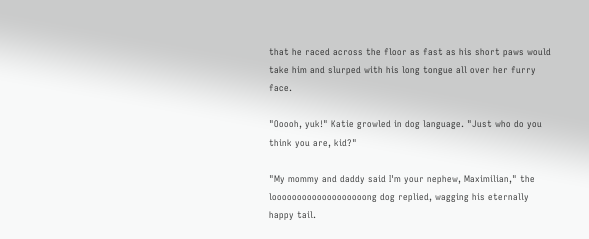that he raced across the floor as fast as his short paws would take him and slurped with his long tongue all over her furry face.

"Ooooh, yuk!" Katie growled in dog language. "Just who do you think you are, kid?"

"My mommy and daddy said I'm your nephew, Maximilian," the looooooooooooooooooong dog replied, wagging his eternally happy tail.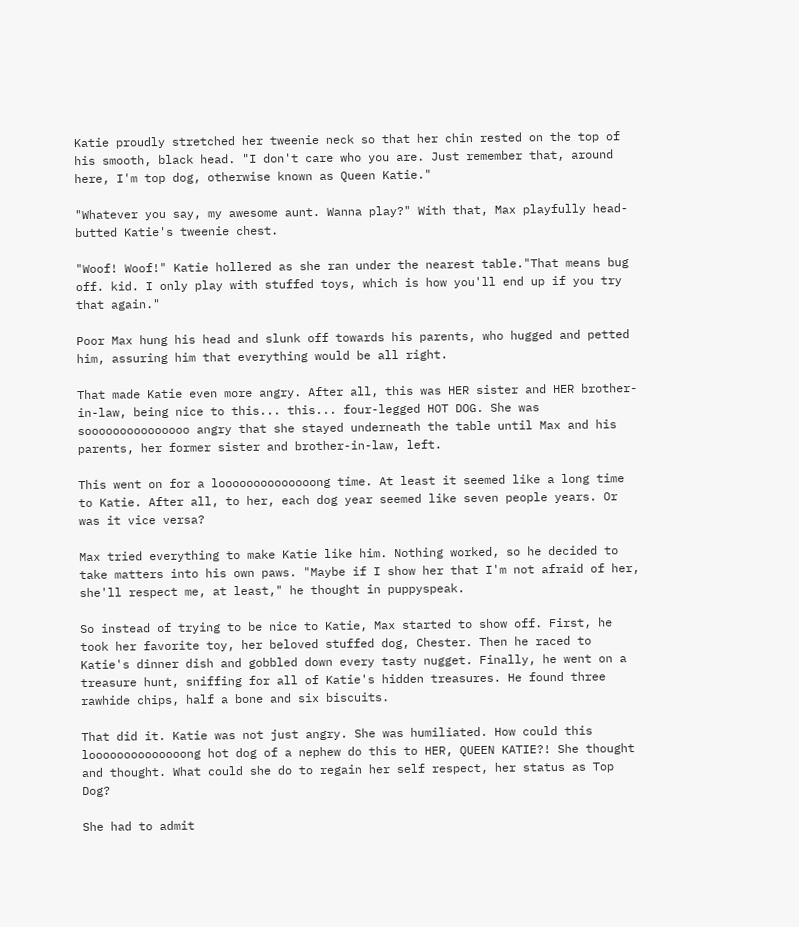Katie proudly stretched her tweenie neck so that her chin rested on the top of his smooth, black head. "I don't care who you are. Just remember that, around here, I'm top dog, otherwise known as Queen Katie."

"Whatever you say, my awesome aunt. Wanna play?" With that, Max playfully head-butted Katie's tweenie chest.

"Woof! Woof!" Katie hollered as she ran under the nearest table."That means bug off. kid. I only play with stuffed toys, which is how you'll end up if you try that again."

Poor Max hung his head and slunk off towards his parents, who hugged and petted him, assuring him that everything would be all right.

That made Katie even more angry. After all, this was HER sister and HER brother-in-law, being nice to this... this... four-legged HOT DOG. She was sooooooooooooooo angry that she stayed underneath the table until Max and his parents, her former sister and brother-in-law, left.

This went on for a loooooooooooooong time. At least it seemed like a long time to Katie. After all, to her, each dog year seemed like seven people years. Or was it vice versa?

Max tried everything to make Katie like him. Nothing worked, so he decided to take matters into his own paws. "Maybe if I show her that I'm not afraid of her, she'll respect me, at least," he thought in puppyspeak.

So instead of trying to be nice to Katie, Max started to show off. First, he took her favorite toy, her beloved stuffed dog, Chester. Then he raced to Katie's dinner dish and gobbled down every tasty nugget. Finally, he went on a treasure hunt, sniffing for all of Katie's hidden treasures. He found three rawhide chips, half a bone and six biscuits.

That did it. Katie was not just angry. She was humiliated. How could this loooooooooooooong hot dog of a nephew do this to HER, QUEEN KATIE?! She thought and thought. What could she do to regain her self respect, her status as Top Dog?

She had to admit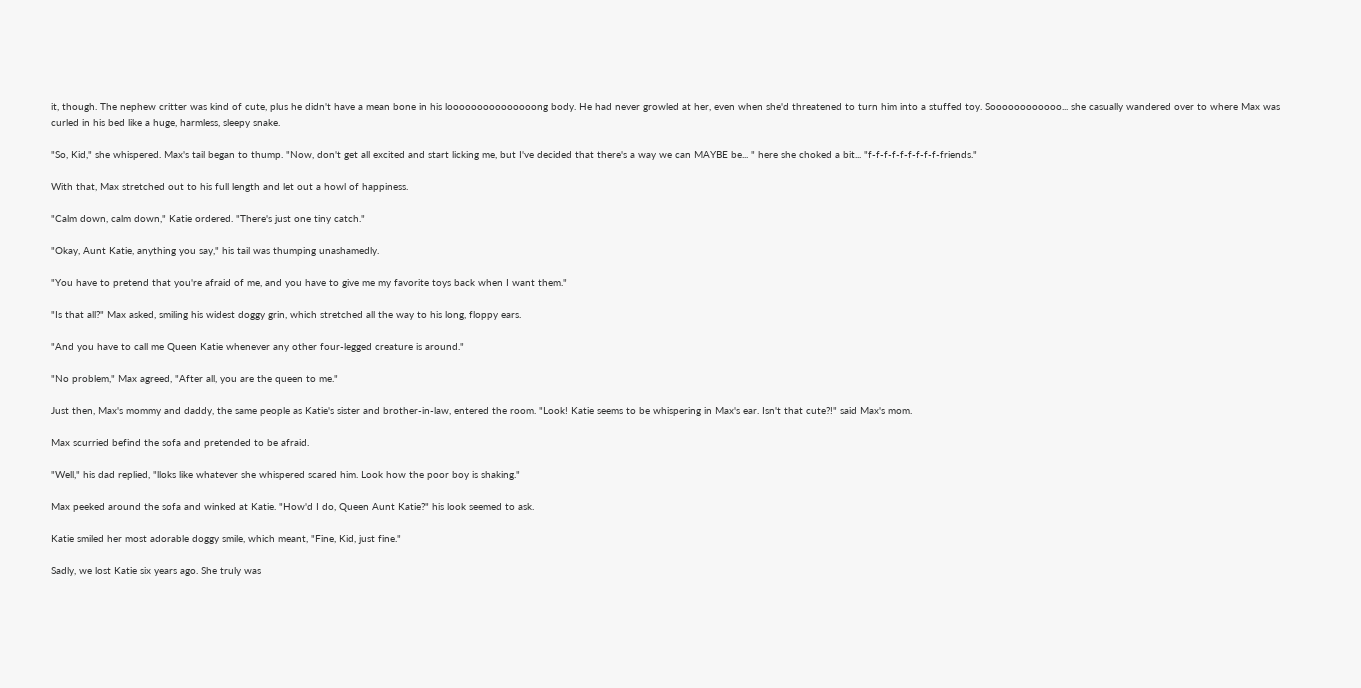it, though. The nephew critter was kind of cute, plus he didn't have a mean bone in his looooooooooooooong body. He had never growled at her, even when she'd threatened to turn him into a stuffed toy. Soooooooooooo... she casually wandered over to where Max was curled in his bed like a huge, harmless, sleepy snake.

"So, Kid," she whispered. Max's tail began to thump. "Now, don't get all excited and start licking me, but I've decided that there's a way we can MAYBE be... " here she choked a bit... "f-f-f-f-f-f-f-f-f-friends."

With that, Max stretched out to his full length and let out a howl of happiness.

"Calm down, calm down," Katie ordered. "There's just one tiny catch."

"Okay, Aunt Katie, anything you say," his tail was thumping unashamedly.

"You have to pretend that you're afraid of me, and you have to give me my favorite toys back when I want them."

"Is that all?" Max asked, smiling his widest doggy grin, which stretched all the way to his long, floppy ears.

"And you have to call me Queen Katie whenever any other four-legged creature is around."

"No problem," Max agreed, "After all, you are the queen to me."

Just then, Max's mommy and daddy, the same people as Katie's sister and brother-in-law, entered the room. "Look! Katie seems to be whispering in Max's ear. Isn't that cute?!" said Max's mom.

Max scurried befind the sofa and pretended to be afraid.

"Well," his dad replied, "lloks like whatever she whispered scared him. Look how the poor boy is shaking."

Max peeked around the sofa and winked at Katie. "How'd I do, Queen Aunt Katie?" his look seemed to ask.

Katie smiled her most adorable doggy smile, which meant, "Fine, Kid, just fine."

Sadly, we lost Katie six years ago. She truly was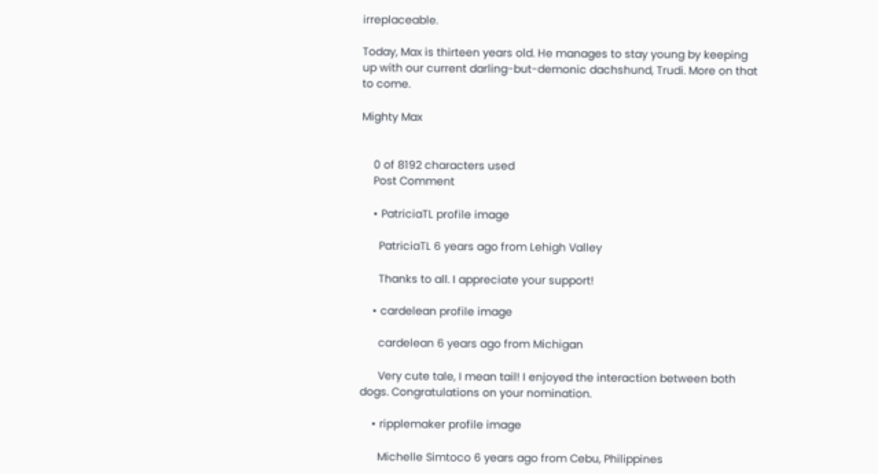irreplaceable.

Today, Max is thirteen years old. He manages to stay young by keeping up with our current darling-but-demonic dachshund, Trudi. More on that to come.

Mighty Max


    0 of 8192 characters used
    Post Comment

    • PatriciaTL profile image

      PatriciaTL 6 years ago from Lehigh Valley

      Thanks to all. I appreciate your support!

    • cardelean profile image

      cardelean 6 years ago from Michigan

      Very cute tale, I mean tail! I enjoyed the interaction between both dogs. Congratulations on your nomination.

    • ripplemaker profile image

      Michelle Simtoco 6 years ago from Cebu, Philippines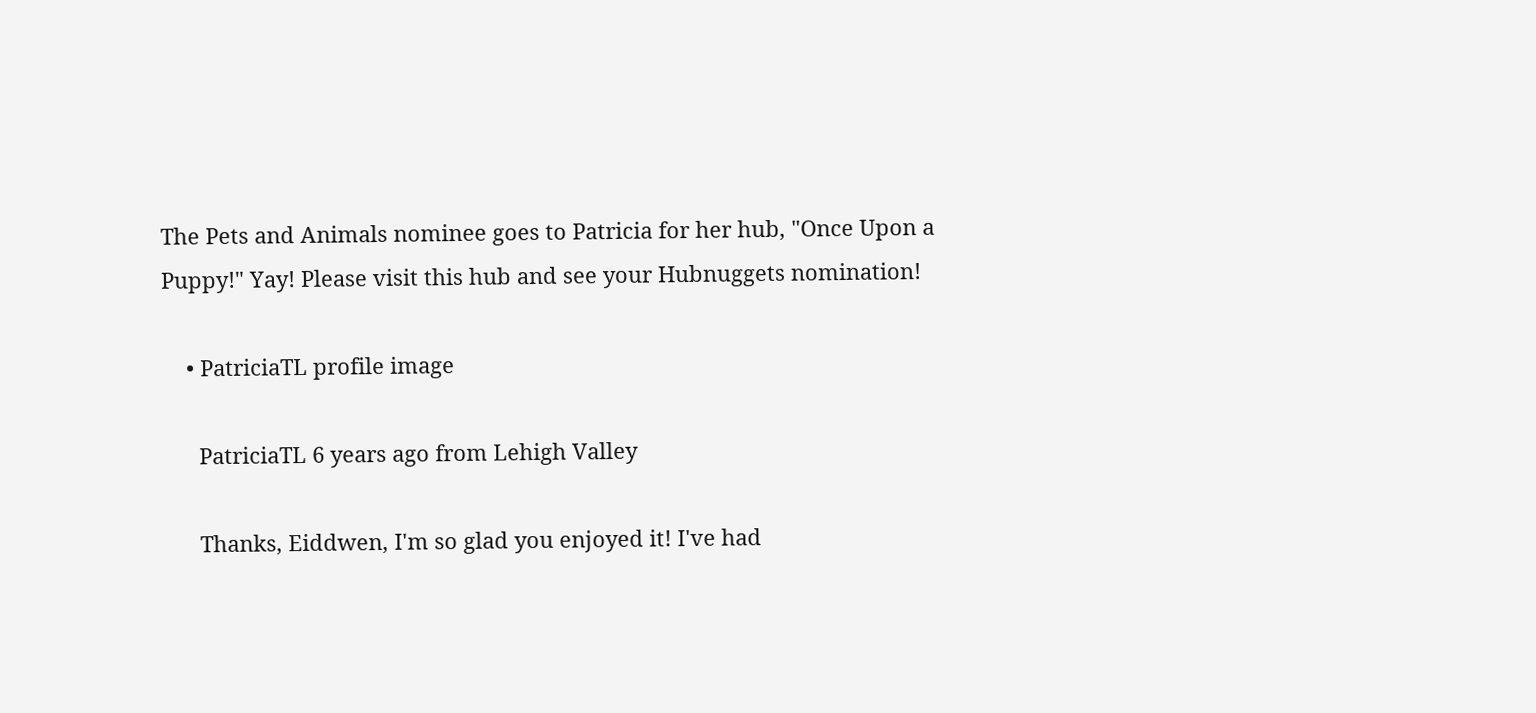The Pets and Animals nominee goes to Patricia for her hub, "Once Upon a Puppy!" Yay! Please visit this hub and see your Hubnuggets nomination!

    • PatriciaTL profile image

      PatriciaTL 6 years ago from Lehigh Valley

      Thanks, Eiddwen, I'm so glad you enjoyed it! I've had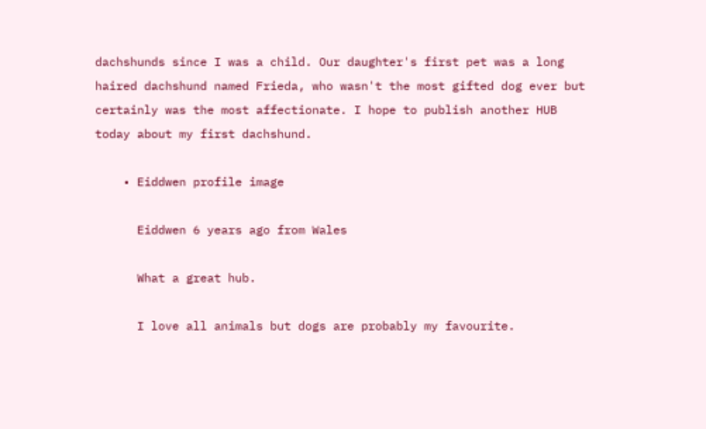dachshunds since I was a child. Our daughter's first pet was a long haired dachshund named Frieda, who wasn't the most gifted dog ever but certainly was the most affectionate. I hope to publish another HUB today about my first dachshund.

    • Eiddwen profile image

      Eiddwen 6 years ago from Wales

      What a great hub.

      I love all animals but dogs are probably my favourite.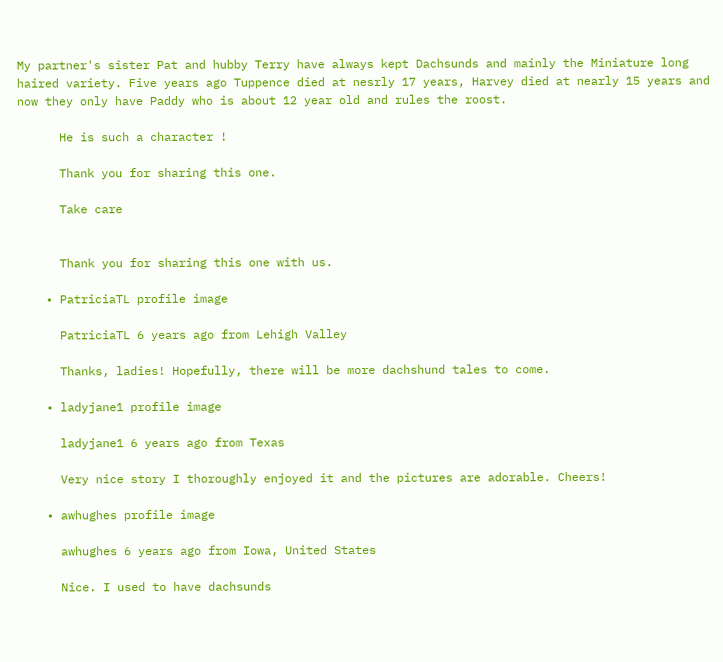My partner's sister Pat and hubby Terry have always kept Dachsunds and mainly the Miniature long haired variety. Five years ago Tuppence died at nesrly 17 years, Harvey died at nearly 15 years and now they only have Paddy who is about 12 year old and rules the roost.

      He is such a character !

      Thank you for sharing this one.

      Take care


      Thank you for sharing this one with us.

    • PatriciaTL profile image

      PatriciaTL 6 years ago from Lehigh Valley

      Thanks, ladies! Hopefully, there will be more dachshund tales to come.

    • ladyjane1 profile image

      ladyjane1 6 years ago from Texas

      Very nice story I thoroughly enjoyed it and the pictures are adorable. Cheers!

    • awhughes profile image

      awhughes 6 years ago from Iowa, United States

      Nice. I used to have dachsunds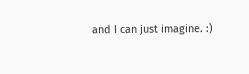and I can just imagine. :)